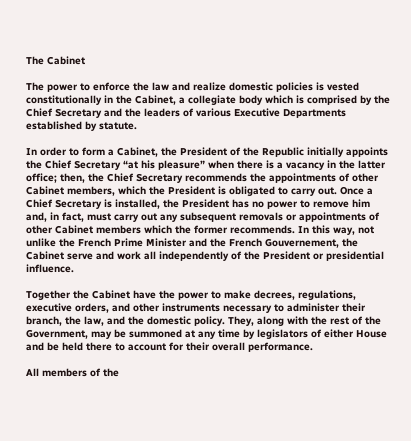The Cabinet

The power to enforce the law and realize domestic policies is vested constitutionally in the Cabinet, a collegiate body which is comprised by the Chief Secretary and the leaders of various Executive Departments established by statute.

In order to form a Cabinet, the President of the Republic initially appoints the Chief Secretary “at his pleasure” when there is a vacancy in the latter office; then, the Chief Secretary recommends the appointments of other Cabinet members, which the President is obligated to carry out. Once a Chief Secretary is installed, the President has no power to remove him and, in fact, must carry out any subsequent removals or appointments of other Cabinet members which the former recommends. In this way, not unlike the French Prime Minister and the French Gouvernement, the Cabinet serve and work all independently of the President or presidential influence.

Together the Cabinet have the power to make decrees, regulations, executive orders, and other instruments necessary to administer their branch, the law, and the domestic policy. They, along with the rest of the Government, may be summoned at any time by legislators of either House and be held there to account for their overall performance.

All members of the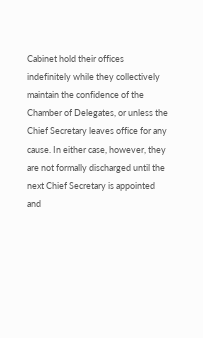Cabinet hold their offices indefinitely while they collectively maintain the confidence of the Chamber of Delegates, or unless the Chief Secretary leaves office for any cause. In either case, however, they are not formally discharged until the next Chief Secretary is appointed and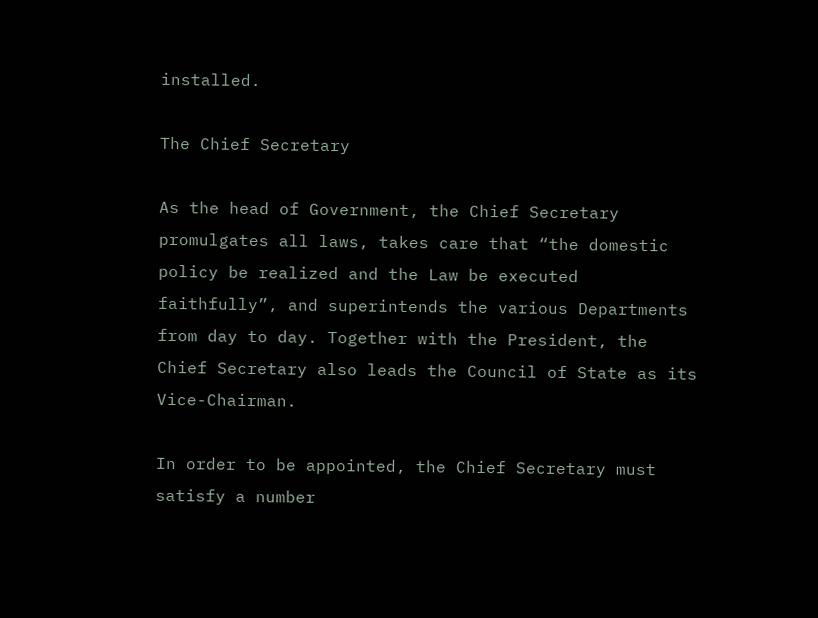installed.

The Chief Secretary

As the head of Government, the Chief Secretary promulgates all laws, takes care that “the domestic policy be realized and the Law be executed faithfully”, and superintends the various Departments from day to day. Together with the President, the Chief Secretary also leads the Council of State as its Vice-Chairman.

In order to be appointed, the Chief Secretary must satisfy a number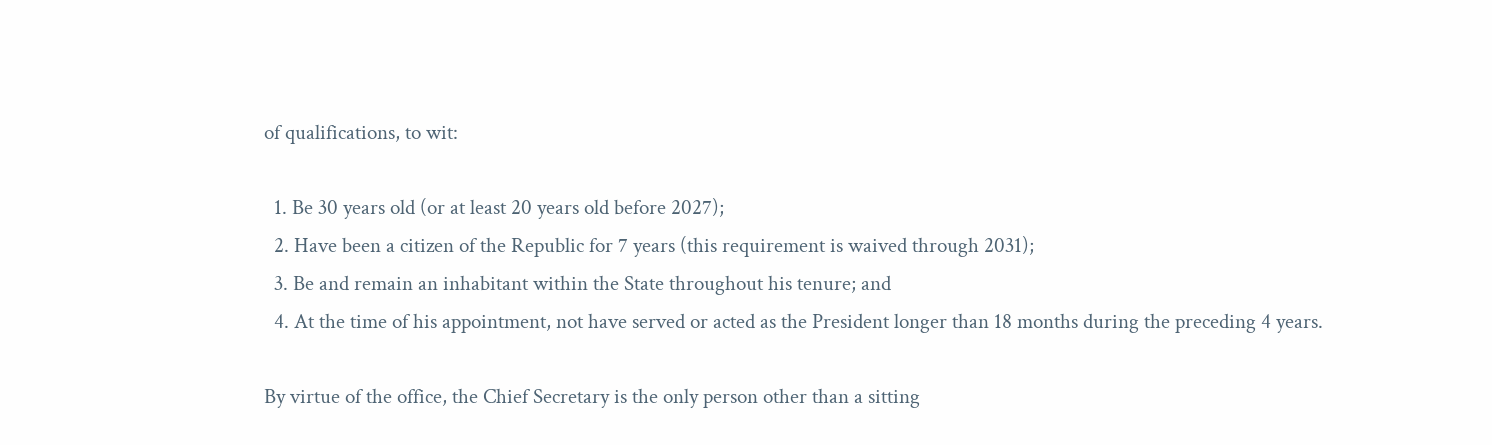of qualifications, to wit:

  1. Be 30 years old (or at least 20 years old before 2027);
  2. Have been a citizen of the Republic for 7 years (this requirement is waived through 2031);
  3. Be and remain an inhabitant within the State throughout his tenure; and
  4. At the time of his appointment, not have served or acted as the President longer than 18 months during the preceding 4 years.

By virtue of the office, the Chief Secretary is the only person other than a sitting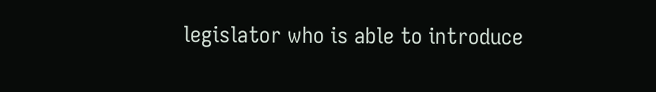legislator who is able to introduce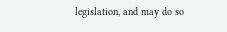legislation, and may do so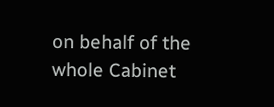on behalf of the whole Cabinet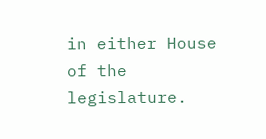in either House of the legislature.